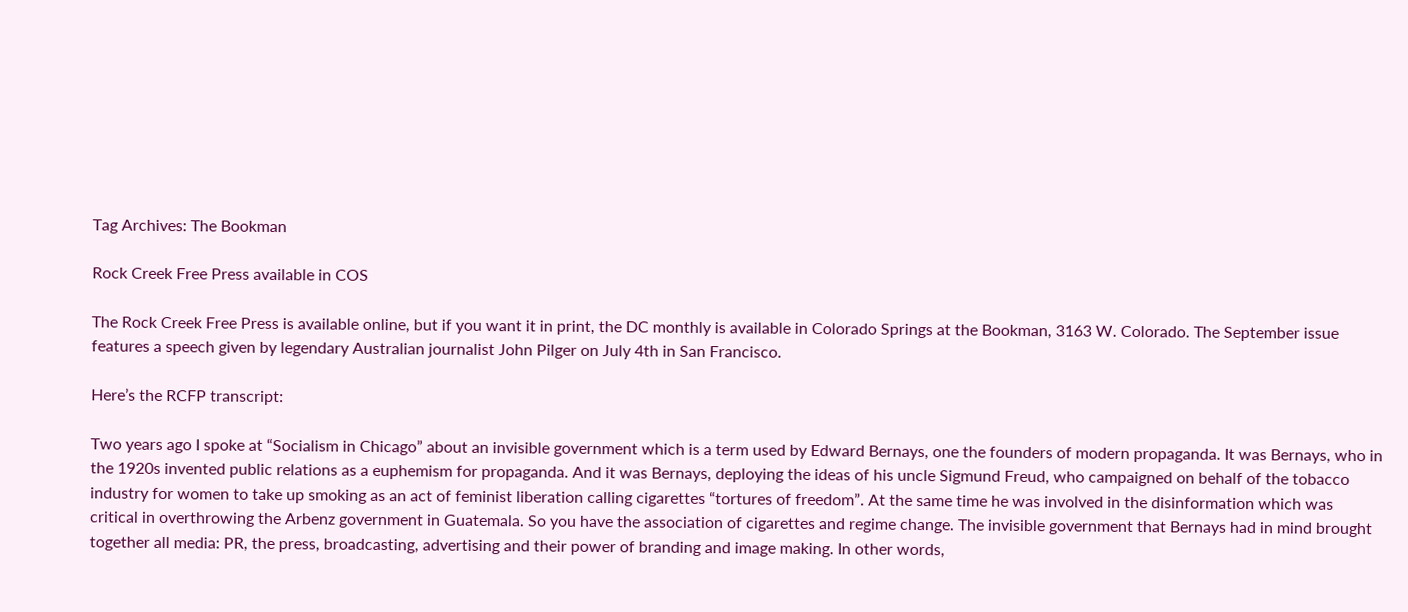Tag Archives: The Bookman

Rock Creek Free Press available in COS

The Rock Creek Free Press is available online, but if you want it in print, the DC monthly is available in Colorado Springs at the Bookman, 3163 W. Colorado. The September issue features a speech given by legendary Australian journalist John Pilger on July 4th in San Francisco.

Here’s the RCFP transcript:

Two years ago I spoke at “Socialism in Chicago” about an invisible government which is a term used by Edward Bernays, one the founders of modern propaganda. It was Bernays, who in the 1920s invented public relations as a euphemism for propaganda. And it was Bernays, deploying the ideas of his uncle Sigmund Freud, who campaigned on behalf of the tobacco industry for women to take up smoking as an act of feminist liberation calling cigarettes “tortures of freedom”. At the same time he was involved in the disinformation which was critical in overthrowing the Arbenz government in Guatemala. So you have the association of cigarettes and regime change. The invisible government that Bernays had in mind brought together all media: PR, the press, broadcasting, advertising and their power of branding and image making. In other words,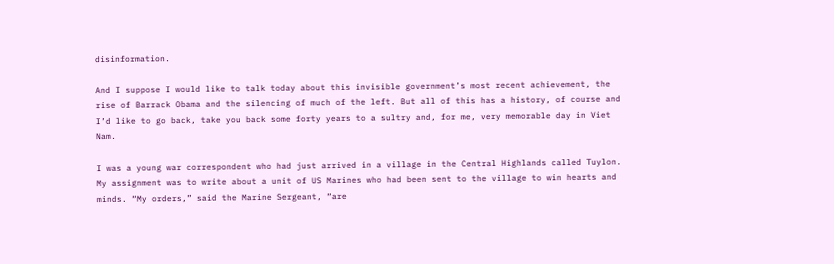disinformation.

And I suppose I would like to talk today about this invisible government’s most recent achievement, the rise of Barrack Obama and the silencing of much of the left. But all of this has a history, of course and I’d like to go back, take you back some forty years to a sultry and, for me, very memorable day in Viet Nam.

I was a young war correspondent who had just arrived in a village in the Central Highlands called Tuylon. My assignment was to write about a unit of US Marines who had been sent to the village to win hearts and minds. “My orders,” said the Marine Sergeant, “are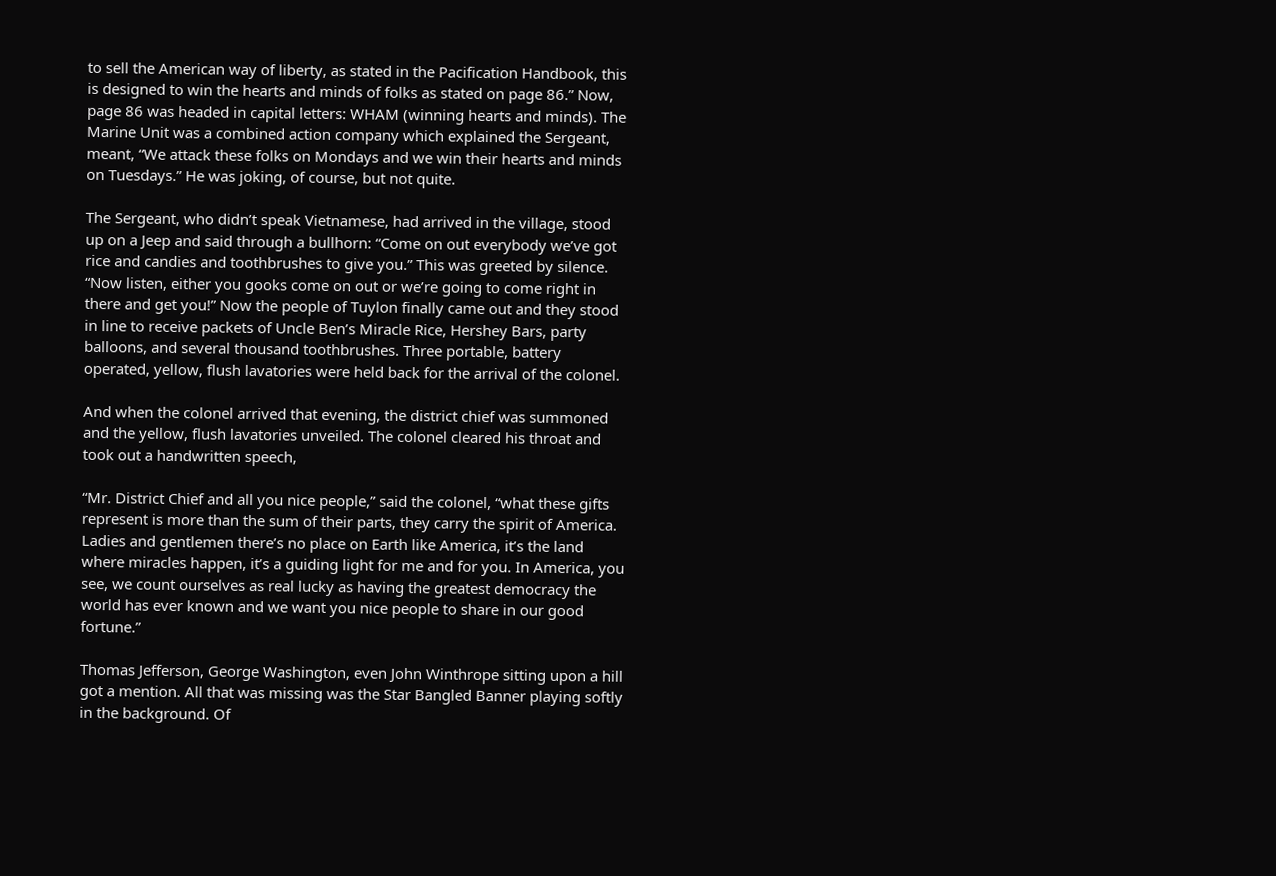to sell the American way of liberty, as stated in the Pacification Handbook, this is designed to win the hearts and minds of folks as stated on page 86.” Now, page 86 was headed in capital letters: WHAM (winning hearts and minds). The Marine Unit was a combined action company which explained the Sergeant, meant, “We attack these folks on Mondays and we win their hearts and minds on Tuesdays.” He was joking, of course, but not quite.

The Sergeant, who didn’t speak Vietnamese, had arrived in the village, stood up on a Jeep and said through a bullhorn: “Come on out everybody we’ve got rice and candies and toothbrushes to give you.” This was greeted by silence. “Now listen, either you gooks come on out or we’re going to come right in there and get you!” Now the people of Tuylon finally came out and they stood in line to receive packets of Uncle Ben’s Miracle Rice, Hershey Bars, party balloons, and several thousand toothbrushes. Three portable, battery operated, yellow, flush lavatories were held back for the arrival of the colonel.

And when the colonel arrived that evening, the district chief was summoned and the yellow, flush lavatories unveiled. The colonel cleared his throat and took out a handwritten speech,

“Mr. District Chief and all you nice people,” said the colonel, “what these gifts represent is more than the sum of their parts, they carry the spirit of America. Ladies and gentlemen there’s no place on Earth like America, it’s the land where miracles happen, it’s a guiding light for me and for you. In America, you see, we count ourselves as real lucky as having the greatest democracy the world has ever known and we want you nice people to share in our good fortune.”

Thomas Jefferson, George Washington, even John Winthrope sitting upon a hill got a mention. All that was missing was the Star Bangled Banner playing softly in the background. Of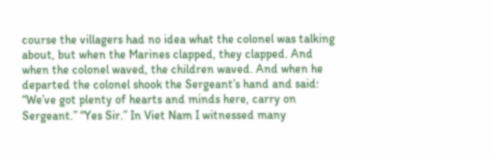course the villagers had no idea what the colonel was talking about, but when the Marines clapped, they clapped. And when the colonel waved, the children waved. And when he departed the colonel shook the Sergeant’s hand and said: “We’ve got plenty of hearts and minds here, carry on Sergeant.” “Yes Sir.” In Viet Nam I witnessed many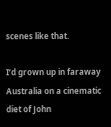scenes like that.

I’d grown up in faraway Australia on a cinematic diet of John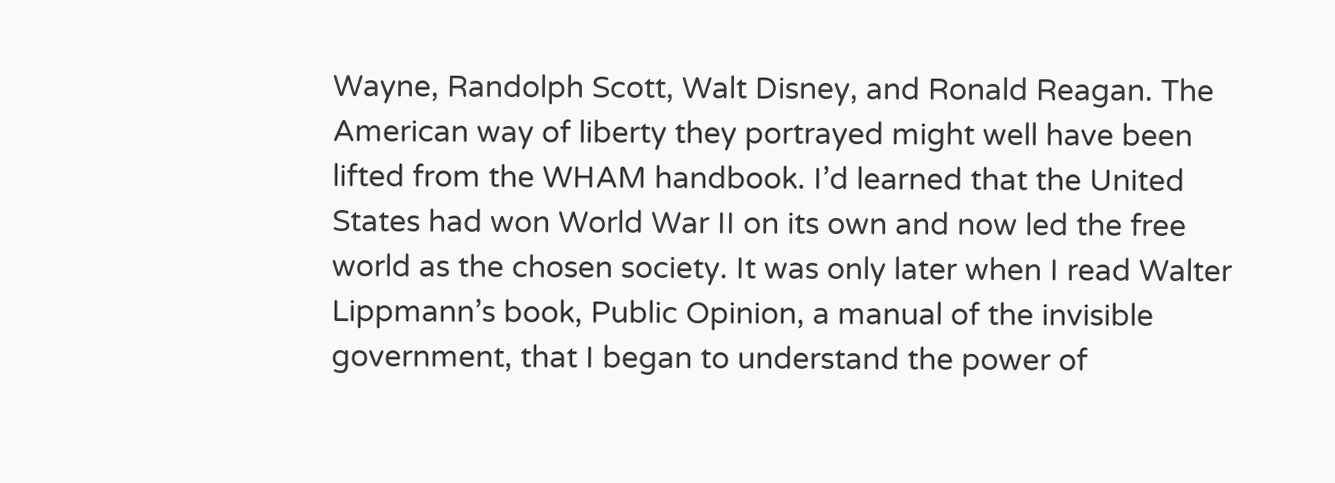Wayne, Randolph Scott, Walt Disney, and Ronald Reagan. The American way of liberty they portrayed might well have been lifted from the WHAM handbook. I’d learned that the United States had won World War II on its own and now led the free world as the chosen society. It was only later when I read Walter Lippmann’s book, Public Opinion, a manual of the invisible government, that I began to understand the power of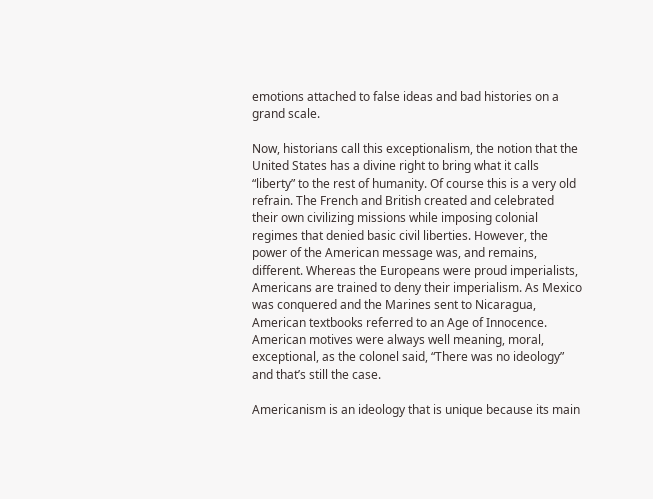emotions attached to false ideas and bad histories on a grand scale.

Now, historians call this exceptionalism, the notion that the United States has a divine right to bring what it calls “liberty” to the rest of humanity. Of course this is a very old refrain. The French and British created and celebrated their own civilizing missions while imposing colonial regimes that denied basic civil liberties. However, the power of the American message was, and remains, different. Whereas the Europeans were proud imperialists, Americans are trained to deny their imperialism. As Mexico was conquered and the Marines sent to Nicaragua, American textbooks referred to an Age of Innocence. American motives were always well meaning, moral, exceptional, as the colonel said, “There was no ideology” and that’s still the case.

Americanism is an ideology that is unique because its main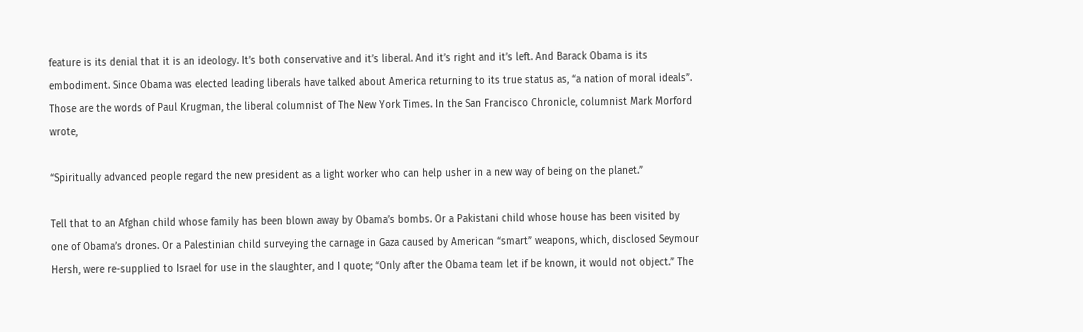feature is its denial that it is an ideology. It’s both conservative and it’s liberal. And it’s right and it’s left. And Barack Obama is its embodiment. Since Obama was elected leading liberals have talked about America returning to its true status as, “a nation of moral ideals”. Those are the words of Paul Krugman, the liberal columnist of The New York Times. In the San Francisco Chronicle, columnist Mark Morford wrote,

“Spiritually advanced people regard the new president as a light worker who can help usher in a new way of being on the planet.”

Tell that to an Afghan child whose family has been blown away by Obama’s bombs. Or a Pakistani child whose house has been visited by one of Obama’s drones. Or a Palestinian child surveying the carnage in Gaza caused by American “smart” weapons, which, disclosed Seymour Hersh, were re-supplied to Israel for use in the slaughter, and I quote; “Only after the Obama team let if be known, it would not object.” The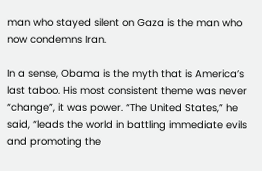man who stayed silent on Gaza is the man who now condemns Iran.

In a sense, Obama is the myth that is America’s last taboo. His most consistent theme was never “change”, it was power. “The United States,” he said, “leads the world in battling immediate evils and promoting the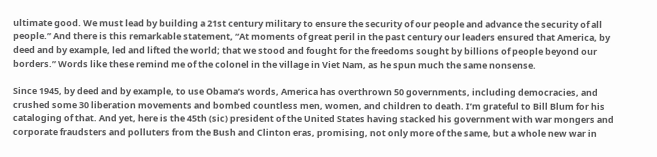ultimate good. We must lead by building a 21st century military to ensure the security of our people and advance the security of all people.” And there is this remarkable statement, “At moments of great peril in the past century our leaders ensured that America, by deed and by example, led and lifted the world; that we stood and fought for the freedoms sought by billions of people beyond our borders.” Words like these remind me of the colonel in the village in Viet Nam, as he spun much the same nonsense.

Since 1945, by deed and by example, to use Obama’s words, America has overthrown 50 governments, including democracies, and crushed some 30 liberation movements and bombed countless men, women, and children to death. I’m grateful to Bill Blum for his cataloging of that. And yet, here is the 45th (sic) president of the United States having stacked his government with war mongers and corporate fraudsters and polluters from the Bush and Clinton eras, promising, not only more of the same, but a whole new war in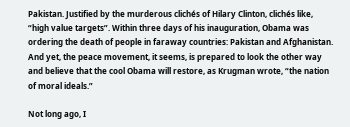Pakistan. Justified by the murderous clichés of Hilary Clinton, clichés like, “high value targets”. Within three days of his inauguration, Obama was ordering the death of people in faraway countries: Pakistan and Afghanistan. And yet, the peace movement, it seems, is prepared to look the other way and believe that the cool Obama will restore, as Krugman wrote, “the nation of moral ideals.”

Not long ago, I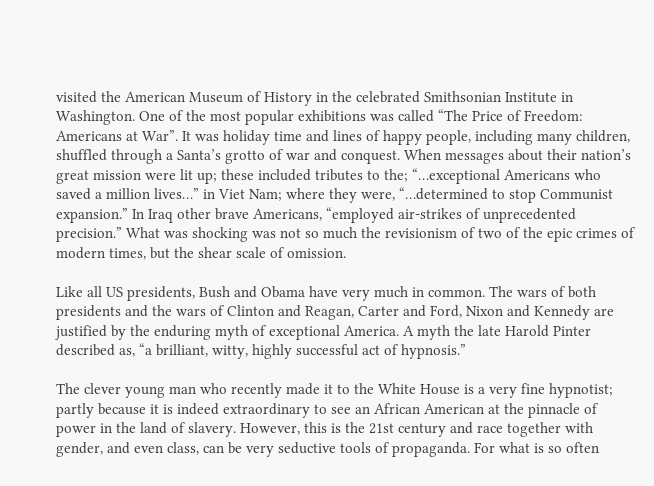visited the American Museum of History in the celebrated Smithsonian Institute in Washington. One of the most popular exhibitions was called “The Price of Freedom: Americans at War”. It was holiday time and lines of happy people, including many children, shuffled through a Santa’s grotto of war and conquest. When messages about their nation’s great mission were lit up; these included tributes to the; “…exceptional Americans who saved a million lives…” in Viet Nam; where they were, “…determined to stop Communist expansion.” In Iraq other brave Americans, “employed air-strikes of unprecedented precision.” What was shocking was not so much the revisionism of two of the epic crimes of modern times, but the shear scale of omission.

Like all US presidents, Bush and Obama have very much in common. The wars of both presidents and the wars of Clinton and Reagan, Carter and Ford, Nixon and Kennedy are justified by the enduring myth of exceptional America. A myth the late Harold Pinter described as, “a brilliant, witty, highly successful act of hypnosis.”

The clever young man who recently made it to the White House is a very fine hypnotist; partly because it is indeed extraordinary to see an African American at the pinnacle of power in the land of slavery. However, this is the 21st century and race together with gender, and even class, can be very seductive tools of propaganda. For what is so often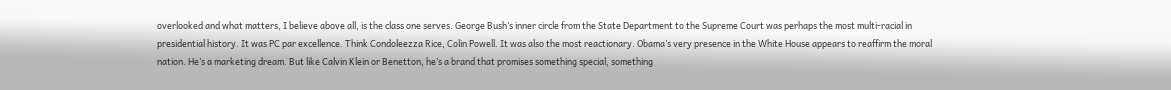overlooked and what matters, I believe above all, is the class one serves. George Bush’s inner circle from the State Department to the Supreme Court was perhaps the most multi-racial in presidential history. It was PC par excellence. Think Condoleezza Rice, Colin Powell. It was also the most reactionary. Obama’s very presence in the White House appears to reaffirm the moral nation. He’s a marketing dream. But like Calvin Klein or Benetton, he’s a brand that promises something special, something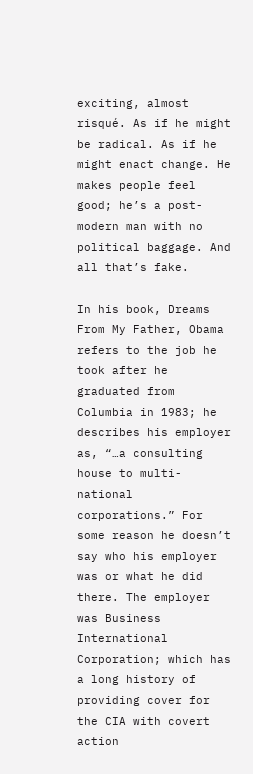exciting, almost risqué. As if he might be radical. As if he might enact change. He makes people feel good; he’s a post-modern man with no political baggage. And all that’s fake.

In his book, Dreams From My Father, Obama refers to the job he took after he graduated from Columbia in 1983; he describes his employer as, “…a consulting house to multi-national corporations.” For some reason he doesn’t say who his employer was or what he did there. The employer was Business International Corporation; which has a long history of providing cover for the CIA with covert action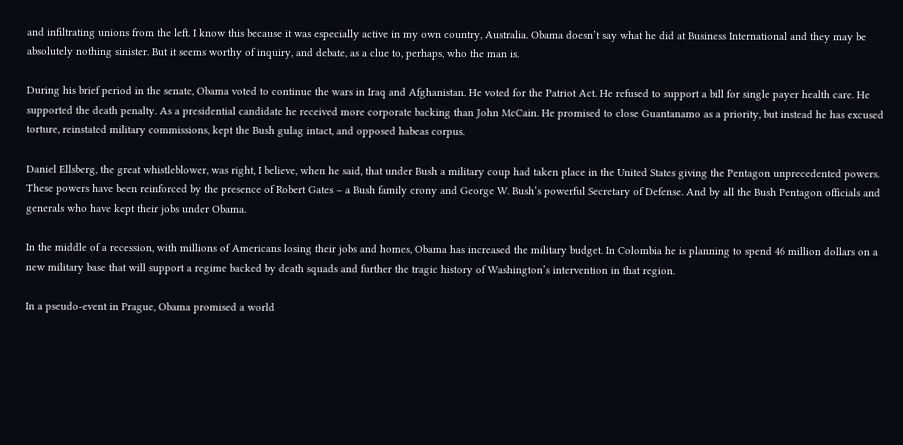and infiltrating unions from the left. I know this because it was especially active in my own country, Australia. Obama doesn’t say what he did at Business International and they may be absolutely nothing sinister. But it seems worthy of inquiry, and debate, as a clue to, perhaps, who the man is.

During his brief period in the senate, Obama voted to continue the wars in Iraq and Afghanistan. He voted for the Patriot Act. He refused to support a bill for single payer health care. He supported the death penalty. As a presidential candidate he received more corporate backing than John McCain. He promised to close Guantanamo as a priority, but instead he has excused torture, reinstated military commissions, kept the Bush gulag intact, and opposed habeas corpus.

Daniel Ellsberg, the great whistleblower, was right, I believe, when he said, that under Bush a military coup had taken place in the United States giving the Pentagon unprecedented powers. These powers have been reinforced by the presence of Robert Gates – a Bush family crony and George W. Bush’s powerful Secretary of Defense. And by all the Bush Pentagon officials and generals who have kept their jobs under Obama.

In the middle of a recession, with millions of Americans losing their jobs and homes, Obama has increased the military budget. In Colombia he is planning to spend 46 million dollars on a new military base that will support a regime backed by death squads and further the tragic history of Washington’s intervention in that region.

In a pseudo-event in Prague, Obama promised a world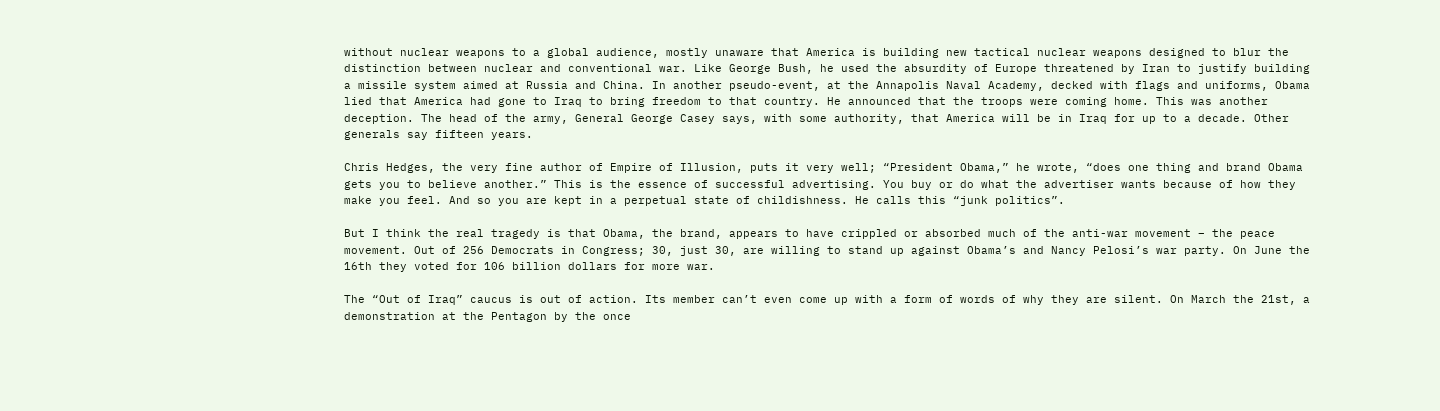without nuclear weapons to a global audience, mostly unaware that America is building new tactical nuclear weapons designed to blur the distinction between nuclear and conventional war. Like George Bush, he used the absurdity of Europe threatened by Iran to justify building a missile system aimed at Russia and China. In another pseudo-event, at the Annapolis Naval Academy, decked with flags and uniforms, Obama lied that America had gone to Iraq to bring freedom to that country. He announced that the troops were coming home. This was another deception. The head of the army, General George Casey says, with some authority, that America will be in Iraq for up to a decade. Other generals say fifteen years.

Chris Hedges, the very fine author of Empire of Illusion, puts it very well; “President Obama,” he wrote, “does one thing and brand Obama gets you to believe another.” This is the essence of successful advertising. You buy or do what the advertiser wants because of how they make you feel. And so you are kept in a perpetual state of childishness. He calls this “junk politics”.

But I think the real tragedy is that Obama, the brand, appears to have crippled or absorbed much of the anti-war movement – the peace movement. Out of 256 Democrats in Congress; 30, just 30, are willing to stand up against Obama’s and Nancy Pelosi’s war party. On June the 16th they voted for 106 billion dollars for more war.

The “Out of Iraq” caucus is out of action. Its member can’t even come up with a form of words of why they are silent. On March the 21st, a demonstration at the Pentagon by the once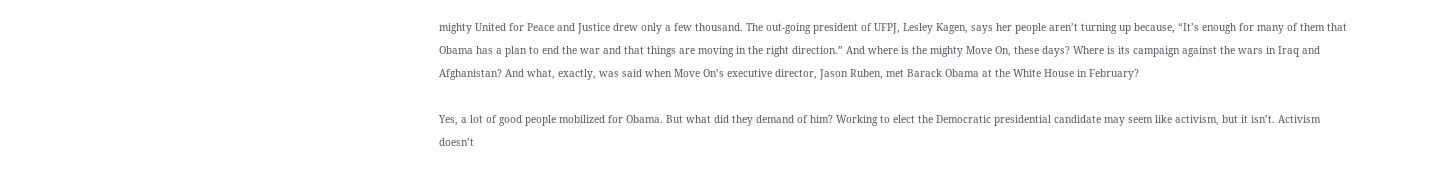mighty United for Peace and Justice drew only a few thousand. The out-going president of UFPJ, Lesley Kagen, says her people aren’t turning up because, “It’s enough for many of them that Obama has a plan to end the war and that things are moving in the right direction.” And where is the mighty Move On, these days? Where is its campaign against the wars in Iraq and Afghanistan? And what, exactly, was said when Move On’s executive director, Jason Ruben, met Barack Obama at the White House in February?

Yes, a lot of good people mobilized for Obama. But what did they demand of him? Working to elect the Democratic presidential candidate may seem like activism, but it isn’t. Activism doesn’t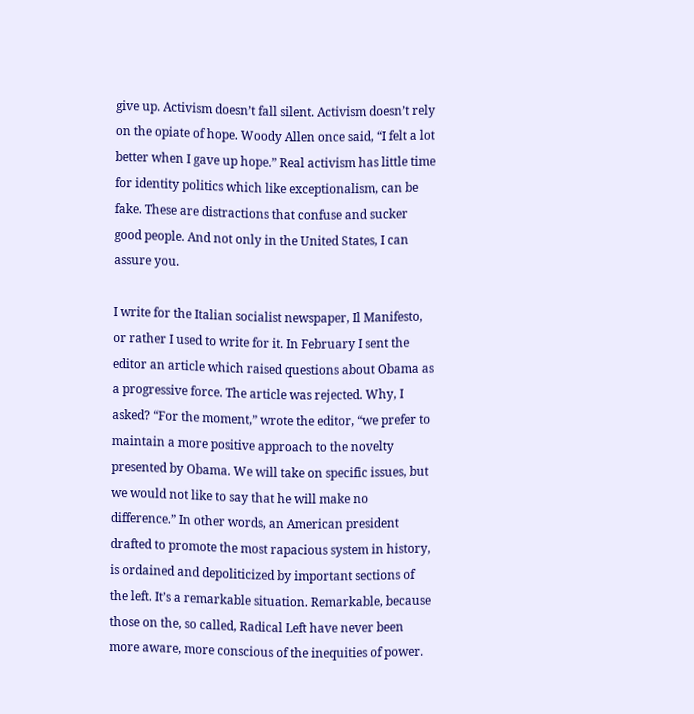give up. Activism doesn’t fall silent. Activism doesn’t rely on the opiate of hope. Woody Allen once said, “I felt a lot better when I gave up hope.” Real activism has little time for identity politics which like exceptionalism, can be fake. These are distractions that confuse and sucker good people. And not only in the United States, I can assure you.

I write for the Italian socialist newspaper, Il Manifesto, or rather I used to write for it. In February I sent the editor an article which raised questions about Obama as a progressive force. The article was rejected. Why, I asked? “For the moment,” wrote the editor, “we prefer to maintain a more positive approach to the novelty presented by Obama. We will take on specific issues, but we would not like to say that he will make no difference.” In other words, an American president drafted to promote the most rapacious system in history, is ordained and depoliticized by important sections of the left. It’s a remarkable situation. Remarkable, because those on the, so called, Radical Left have never been more aware, more conscious of the inequities of power.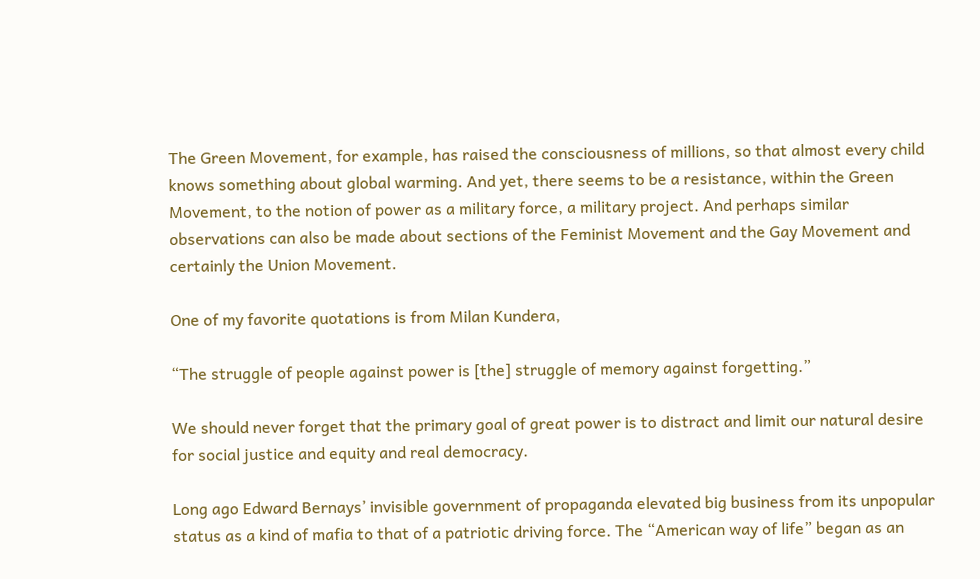The Green Movement, for example, has raised the consciousness of millions, so that almost every child knows something about global warming. And yet, there seems to be a resistance, within the Green Movement, to the notion of power as a military force, a military project. And perhaps similar observations can also be made about sections of the Feminist Movement and the Gay Movement and certainly the Union Movement.

One of my favorite quotations is from Milan Kundera,

“The struggle of people against power is [the] struggle of memory against forgetting.”

We should never forget that the primary goal of great power is to distract and limit our natural desire for social justice and equity and real democracy.

Long ago Edward Bernays’ invisible government of propaganda elevated big business from its unpopular status as a kind of mafia to that of a patriotic driving force. The “American way of life” began as an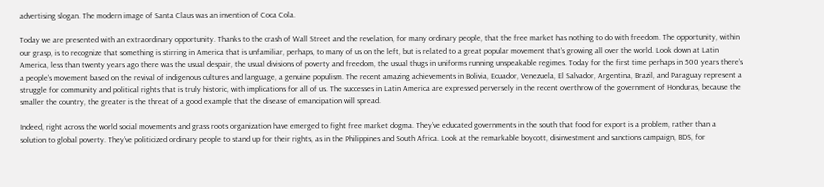advertising slogan. The modern image of Santa Claus was an invention of Coca Cola.

Today we are presented with an extraordinary opportunity. Thanks to the crash of Wall Street and the revelation, for many ordinary people, that the free market has nothing to do with freedom. The opportunity, within our grasp, is to recognize that something is stirring in America that is unfamiliar, perhaps, to many of us on the left, but is related to a great popular movement that’s growing all over the world. Look down at Latin America, less than twenty years ago there was the usual despair, the usual divisions of poverty and freedom, the usual thugs in uniforms running unspeakable regimes. Today for the first time perhaps in 500 years there’s a people’s movement based on the revival of indigenous cultures and language, a genuine populism. The recent amazing achievements in Bolivia, Ecuador, Venezuela, El Salvador, Argentina, Brazil, and Paraguay represent a struggle for community and political rights that is truly historic, with implications for all of us. The successes in Latin America are expressed perversely in the recent overthrow of the government of Honduras, because the smaller the country, the greater is the threat of a good example that the disease of emancipation will spread.

Indeed, right across the world social movements and grass roots organization have emerged to fight free market dogma. They’ve educated governments in the south that food for export is a problem, rather than a solution to global poverty. They’ve politicized ordinary people to stand up for their rights, as in the Philippines and South Africa. Look at the remarkable boycott, disinvestment and sanctions campaign, BDS, for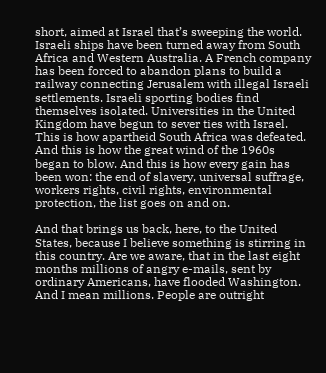short, aimed at Israel that’s sweeping the world. Israeli ships have been turned away from South Africa and Western Australia. A French company has been forced to abandon plans to build a railway connecting Jerusalem with illegal Israeli settlements. Israeli sporting bodies find themselves isolated. Universities in the United Kingdom have begun to sever ties with Israel. This is how apartheid South Africa was defeated. And this is how the great wind of the 1960s began to blow. And this is how every gain has been won: the end of slavery, universal suffrage, workers rights, civil rights, environmental protection, the list goes on and on.

And that brings us back, here, to the United States, because I believe something is stirring in this country. Are we aware, that in the last eight months millions of angry e-mails, sent by ordinary Americans, have flooded Washington. And I mean millions. People are outright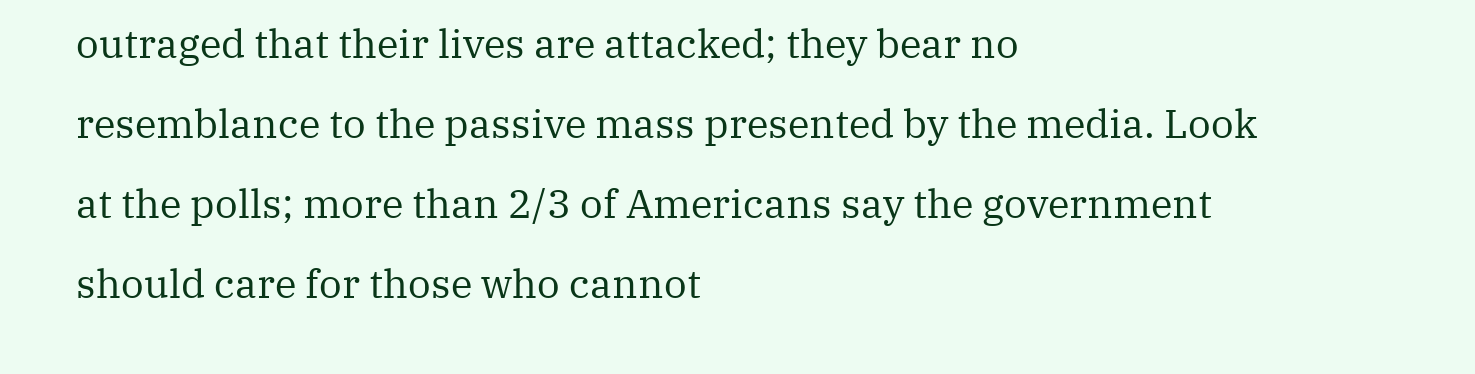outraged that their lives are attacked; they bear no resemblance to the passive mass presented by the media. Look at the polls; more than 2/3 of Americans say the government should care for those who cannot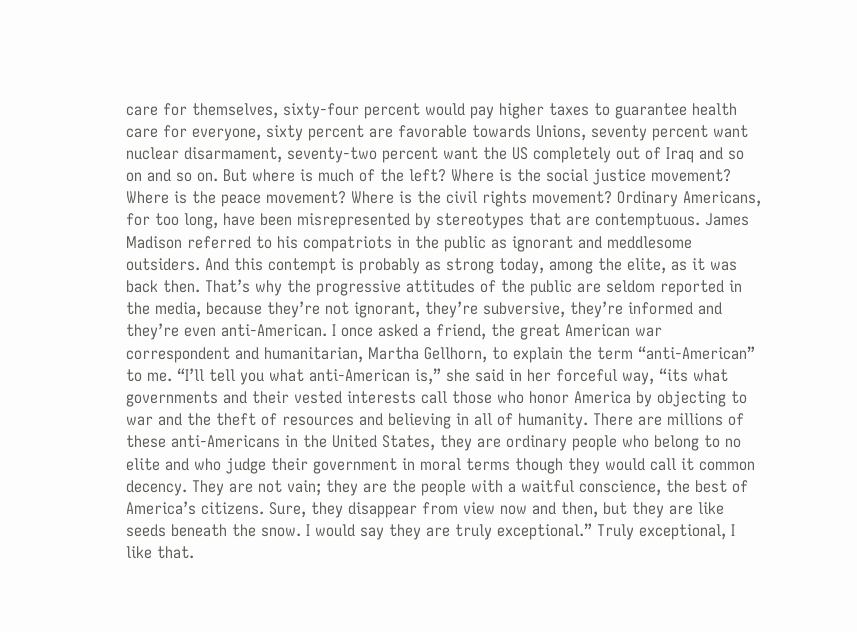care for themselves, sixty-four percent would pay higher taxes to guarantee health care for everyone, sixty percent are favorable towards Unions, seventy percent want nuclear disarmament, seventy-two percent want the US completely out of Iraq and so on and so on. But where is much of the left? Where is the social justice movement? Where is the peace movement? Where is the civil rights movement? Ordinary Americans, for too long, have been misrepresented by stereotypes that are contemptuous. James Madison referred to his compatriots in the public as ignorant and meddlesome outsiders. And this contempt is probably as strong today, among the elite, as it was back then. That’s why the progressive attitudes of the public are seldom reported in the media, because they’re not ignorant, they’re subversive, they’re informed and they’re even anti-American. I once asked a friend, the great American war correspondent and humanitarian, Martha Gellhorn, to explain the term “anti-American” to me. “I’ll tell you what anti-American is,” she said in her forceful way, “its what governments and their vested interests call those who honor America by objecting to war and the theft of resources and believing in all of humanity. There are millions of these anti-Americans in the United States, they are ordinary people who belong to no elite and who judge their government in moral terms though they would call it common decency. They are not vain; they are the people with a waitful conscience, the best of America’s citizens. Sure, they disappear from view now and then, but they are like seeds beneath the snow. I would say they are truly exceptional.” Truly exceptional, I like that.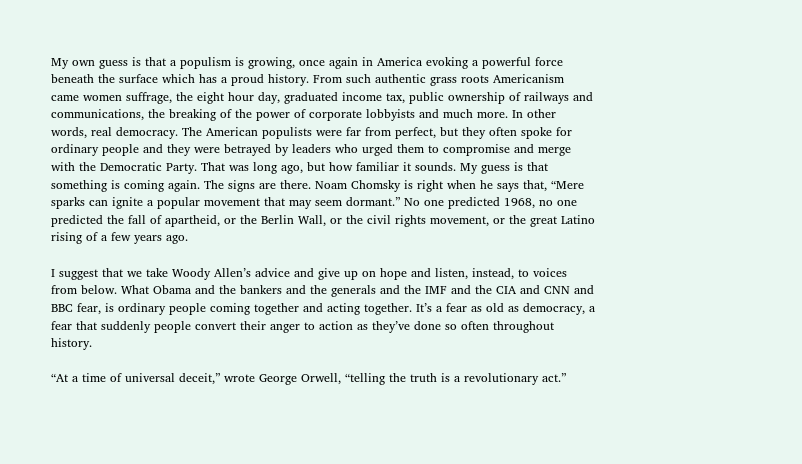My own guess is that a populism is growing, once again in America evoking a powerful force beneath the surface which has a proud history. From such authentic grass roots Americanism came women suffrage, the eight hour day, graduated income tax, public ownership of railways and communications, the breaking of the power of corporate lobbyists and much more. In other words, real democracy. The American populists were far from perfect, but they often spoke for ordinary people and they were betrayed by leaders who urged them to compromise and merge with the Democratic Party. That was long ago, but how familiar it sounds. My guess is that something is coming again. The signs are there. Noam Chomsky is right when he says that, “Mere sparks can ignite a popular movement that may seem dormant.” No one predicted 1968, no one predicted the fall of apartheid, or the Berlin Wall, or the civil rights movement, or the great Latino rising of a few years ago.

I suggest that we take Woody Allen’s advice and give up on hope and listen, instead, to voices from below. What Obama and the bankers and the generals and the IMF and the CIA and CNN and BBC fear, is ordinary people coming together and acting together. It’s a fear as old as democracy, a fear that suddenly people convert their anger to action as they’ve done so often throughout history.

“At a time of universal deceit,” wrote George Orwell, “telling the truth is a revolutionary act.”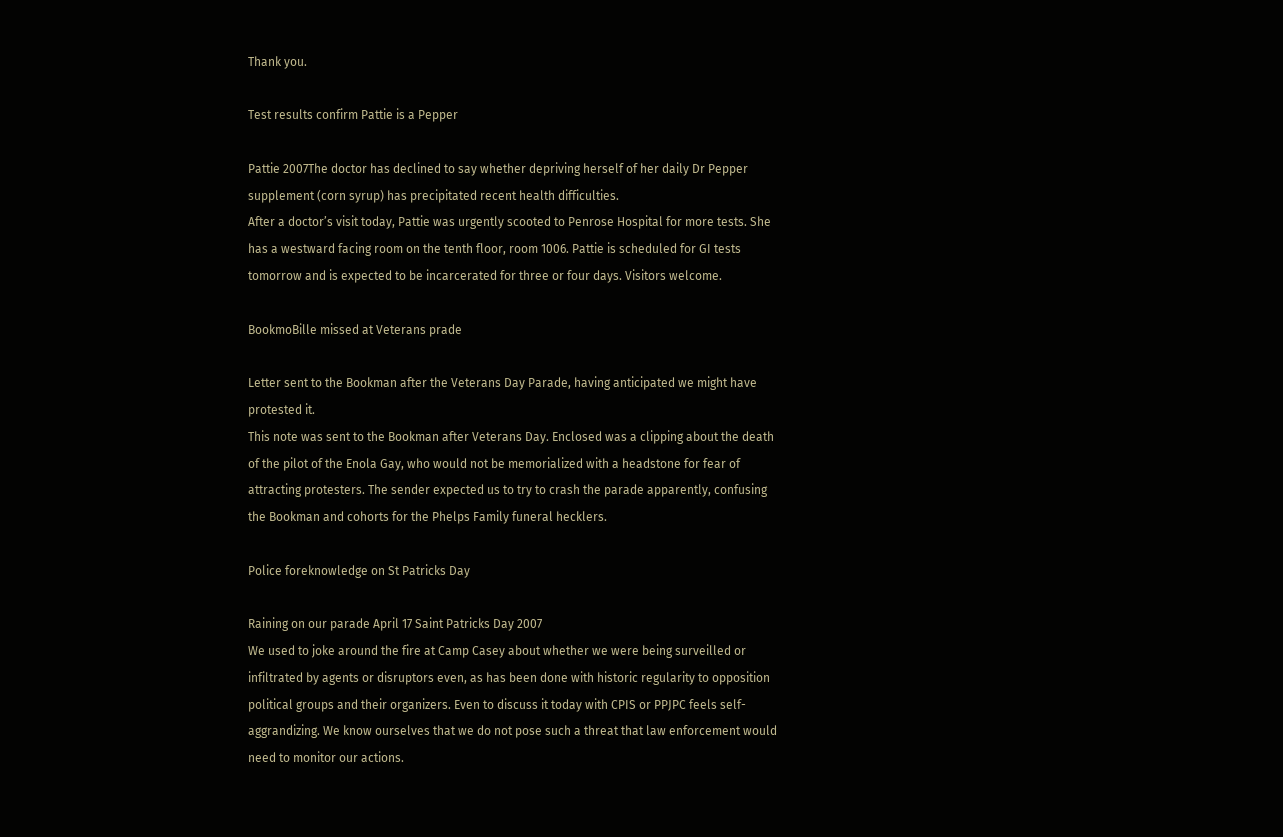Thank you.

Test results confirm Pattie is a Pepper

Pattie 2007The doctor has declined to say whether depriving herself of her daily Dr Pepper supplement (corn syrup) has precipitated recent health difficulties.
After a doctor’s visit today, Pattie was urgently scooted to Penrose Hospital for more tests. She has a westward facing room on the tenth floor, room 1006. Pattie is scheduled for GI tests tomorrow and is expected to be incarcerated for three or four days. Visitors welcome.

BookmoBille missed at Veterans prade

Letter sent to the Bookman after the Veterans Day Parade, having anticipated we might have protested it.
This note was sent to the Bookman after Veterans Day. Enclosed was a clipping about the death of the pilot of the Enola Gay, who would not be memorialized with a headstone for fear of attracting protesters. The sender expected us to try to crash the parade apparently, confusing the Bookman and cohorts for the Phelps Family funeral hecklers.

Police foreknowledge on St Patricks Day

Raining on our parade April 17 Saint Patricks Day 2007
We used to joke around the fire at Camp Casey about whether we were being surveilled or infiltrated by agents or disruptors even, as has been done with historic regularity to opposition political groups and their organizers. Even to discuss it today with CPIS or PPJPC feels self-aggrandizing. We know ourselves that we do not pose such a threat that law enforcement would need to monitor our actions.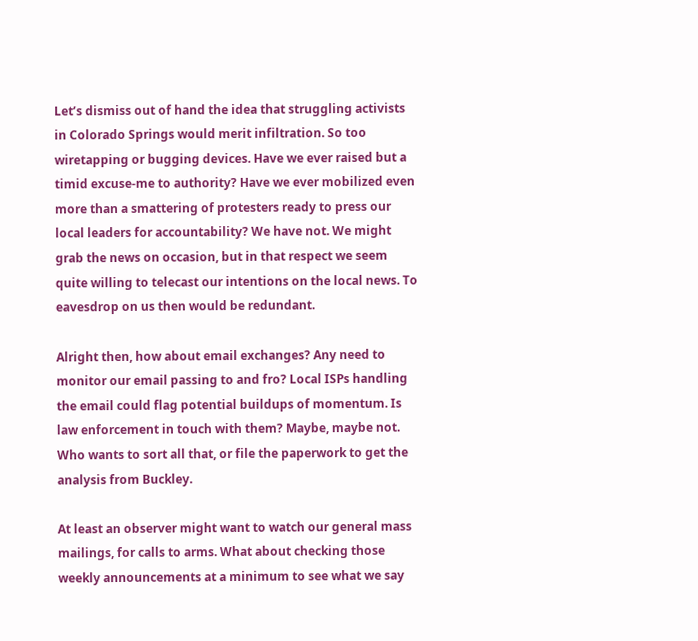Let’s dismiss out of hand the idea that struggling activists in Colorado Springs would merit infiltration. So too wiretapping or bugging devices. Have we ever raised but a timid excuse-me to authority? Have we ever mobilized even more than a smattering of protesters ready to press our local leaders for accountability? We have not. We might grab the news on occasion, but in that respect we seem quite willing to telecast our intentions on the local news. To eavesdrop on us then would be redundant.

Alright then, how about email exchanges? Any need to monitor our email passing to and fro? Local ISPs handling the email could flag potential buildups of momentum. Is law enforcement in touch with them? Maybe, maybe not. Who wants to sort all that, or file the paperwork to get the analysis from Buckley.

At least an observer might want to watch our general mass mailings, for calls to arms. What about checking those weekly announcements at a minimum to see what we say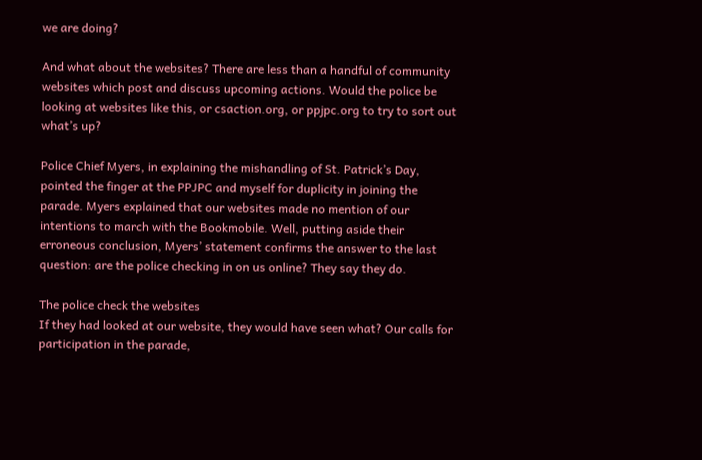we are doing?

And what about the websites? There are less than a handful of community websites which post and discuss upcoming actions. Would the police be looking at websites like this, or csaction.org, or ppjpc.org to try to sort out what’s up?

Police Chief Myers, in explaining the mishandling of St. Patrick’s Day, pointed the finger at the PPJPC and myself for duplicity in joining the parade. Myers explained that our websites made no mention of our intentions to march with the Bookmobile. Well, putting aside their erroneous conclusion, Myers’ statement confirms the answer to the last question: are the police checking in on us online? They say they do.

The police check the websites
If they had looked at our website, they would have seen what? Our calls for participation in the parade,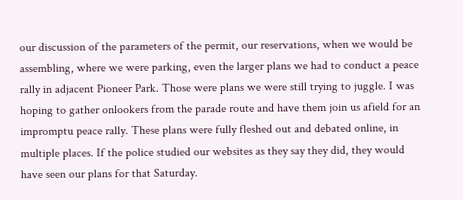our discussion of the parameters of the permit, our reservations, when we would be assembling, where we were parking, even the larger plans we had to conduct a peace rally in adjacent Pioneer Park. Those were plans we were still trying to juggle. I was hoping to gather onlookers from the parade route and have them join us afield for an impromptu peace rally. These plans were fully fleshed out and debated online, in multiple places. If the police studied our websites as they say they did, they would have seen our plans for that Saturday.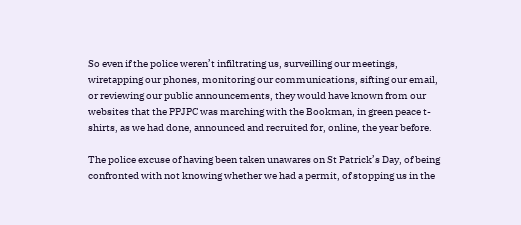So even if the police weren’t infiltrating us, surveilling our meetings, wiretapping our phones, monitoring our communications, sifting our email, or reviewing our public announcements, they would have known from our websites that the PPJPC was marching with the Bookman, in green peace t-shirts, as we had done, announced and recruited for, online, the year before.

The police excuse of having been taken unawares on St Patrick’s Day, of being confronted with not knowing whether we had a permit, of stopping us in the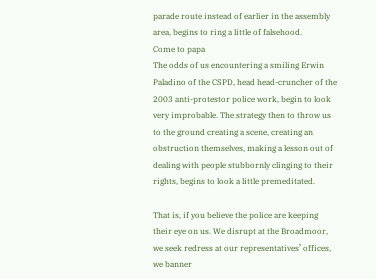parade route instead of earlier in the assembly area, begins to ring a little of falsehood.
Come to papa
The odds of us encountering a smiling Erwin Paladino of the CSPD, head head-cruncher of the 2003 anti-protestor police work, begin to look very improbable. The strategy then to throw us to the ground creating a scene, creating an obstruction themselves, making a lesson out of dealing with people stubbornly clinging to their rights, begins to look a little premeditated.

That is, if you believe the police are keeping their eye on us. We disrupt at the Broadmoor, we seek redress at our representatives’ offices, we banner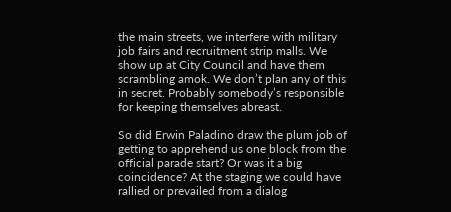the main streets, we interfere with military job fairs and recruitment strip malls. We show up at City Council and have them scrambling amok. We don’t plan any of this in secret. Probably somebody’s responsible for keeping themselves abreast.

So did Erwin Paladino draw the plum job of getting to apprehend us one block from the official parade start? Or was it a big coincidence? At the staging we could have rallied or prevailed from a dialog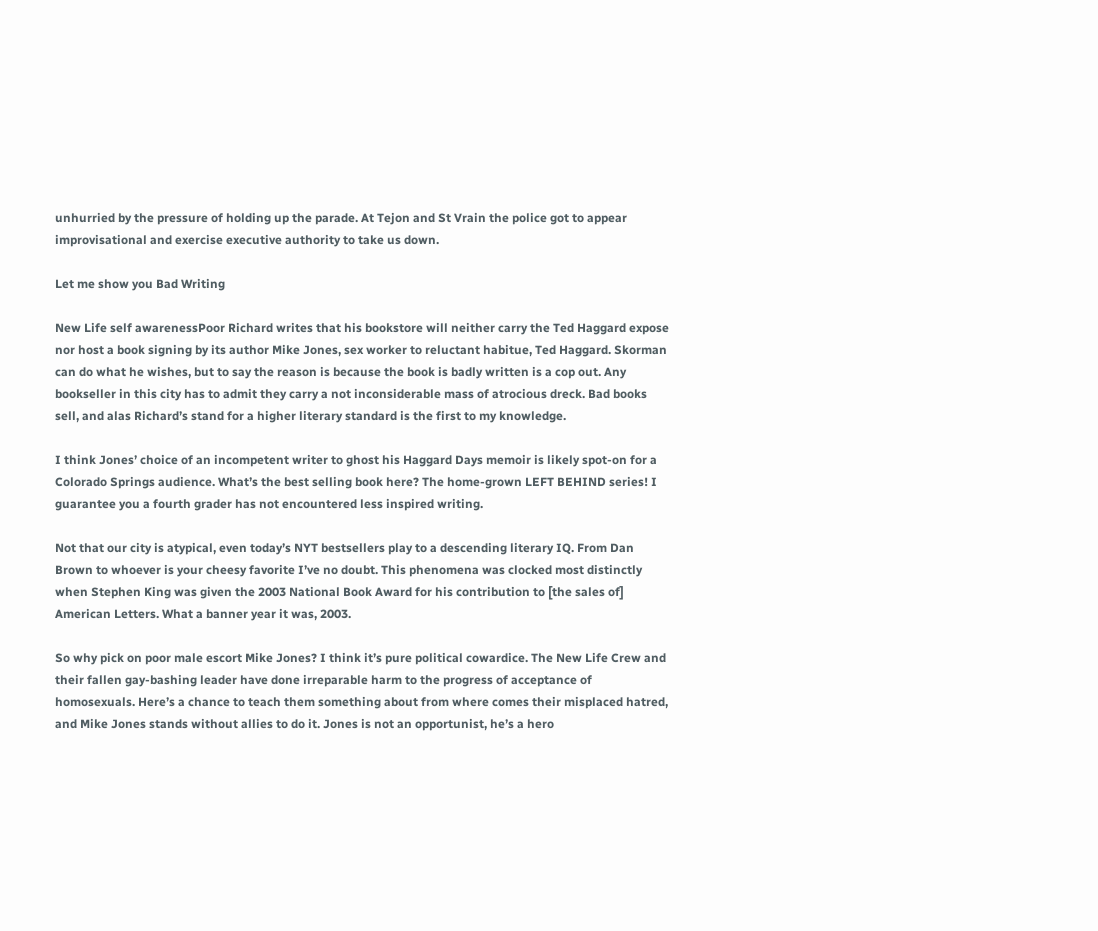unhurried by the pressure of holding up the parade. At Tejon and St Vrain the police got to appear improvisational and exercise executive authority to take us down.

Let me show you Bad Writing

New Life self awarenessPoor Richard writes that his bookstore will neither carry the Ted Haggard expose nor host a book signing by its author Mike Jones, sex worker to reluctant habitue, Ted Haggard. Skorman can do what he wishes, but to say the reason is because the book is badly written is a cop out. Any bookseller in this city has to admit they carry a not inconsiderable mass of atrocious dreck. Bad books sell, and alas Richard’s stand for a higher literary standard is the first to my knowledge.

I think Jones’ choice of an incompetent writer to ghost his Haggard Days memoir is likely spot-on for a Colorado Springs audience. What’s the best selling book here? The home-grown LEFT BEHIND series! I guarantee you a fourth grader has not encountered less inspired writing.

Not that our city is atypical, even today’s NYT bestsellers play to a descending literary IQ. From Dan Brown to whoever is your cheesy favorite I’ve no doubt. This phenomena was clocked most distinctly when Stephen King was given the 2003 National Book Award for his contribution to [the sales of] American Letters. What a banner year it was, 2003.

So why pick on poor male escort Mike Jones? I think it’s pure political cowardice. The New Life Crew and their fallen gay-bashing leader have done irreparable harm to the progress of acceptance of homosexuals. Here’s a chance to teach them something about from where comes their misplaced hatred, and Mike Jones stands without allies to do it. Jones is not an opportunist, he’s a hero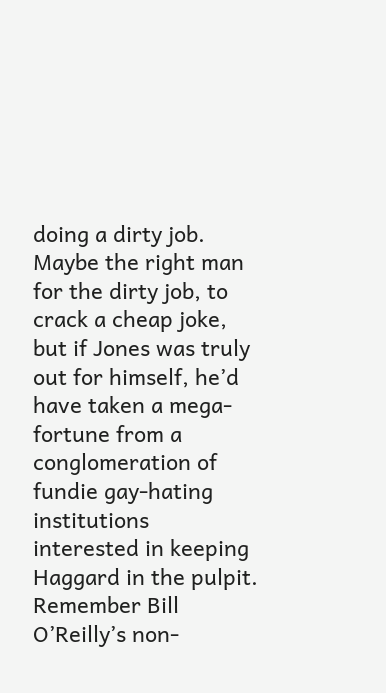doing a dirty job. Maybe the right man for the dirty job, to crack a cheap joke, but if Jones was truly out for himself, he’d have taken a mega-fortune from a conglomeration of fundie gay-hating institutions interested in keeping Haggard in the pulpit. Remember Bill O’Reilly’s non-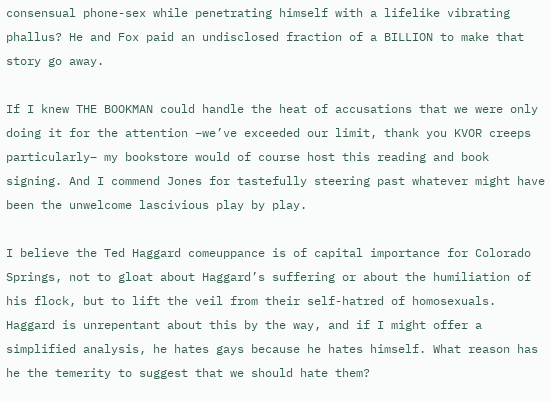consensual phone-sex while penetrating himself with a lifelike vibrating phallus? He and Fox paid an undisclosed fraction of a BILLION to make that story go away.

If I knew THE BOOKMAN could handle the heat of accusations that we were only doing it for the attention –we’ve exceeded our limit, thank you KVOR creeps particularly– my bookstore would of course host this reading and book signing. And I commend Jones for tastefully steering past whatever might have been the unwelcome lascivious play by play.

I believe the Ted Haggard comeuppance is of capital importance for Colorado Springs, not to gloat about Haggard’s suffering or about the humiliation of his flock, but to lift the veil from their self-hatred of homosexuals. Haggard is unrepentant about this by the way, and if I might offer a simplified analysis, he hates gays because he hates himself. What reason has he the temerity to suggest that we should hate them?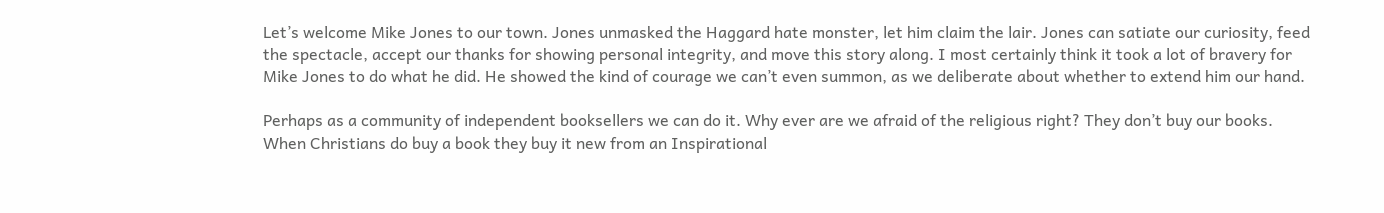Let’s welcome Mike Jones to our town. Jones unmasked the Haggard hate monster, let him claim the lair. Jones can satiate our curiosity, feed the spectacle, accept our thanks for showing personal integrity, and move this story along. I most certainly think it took a lot of bravery for Mike Jones to do what he did. He showed the kind of courage we can’t even summon, as we deliberate about whether to extend him our hand.

Perhaps as a community of independent booksellers we can do it. Why ever are we afraid of the religious right? They don’t buy our books. When Christians do buy a book they buy it new from an Inspirational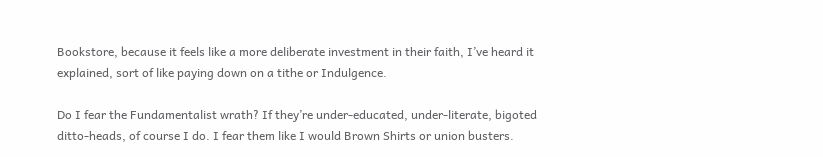Bookstore, because it feels like a more deliberate investment in their faith, I’ve heard it explained, sort of like paying down on a tithe or Indulgence.

Do I fear the Fundamentalist wrath? If they’re under-educated, under-literate, bigoted ditto-heads, of course I do. I fear them like I would Brown Shirts or union busters.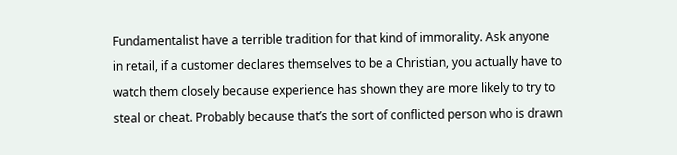Fundamentalist have a terrible tradition for that kind of immorality. Ask anyone in retail, if a customer declares themselves to be a Christian, you actually have to watch them closely because experience has shown they are more likely to try to steal or cheat. Probably because that’s the sort of conflicted person who is drawn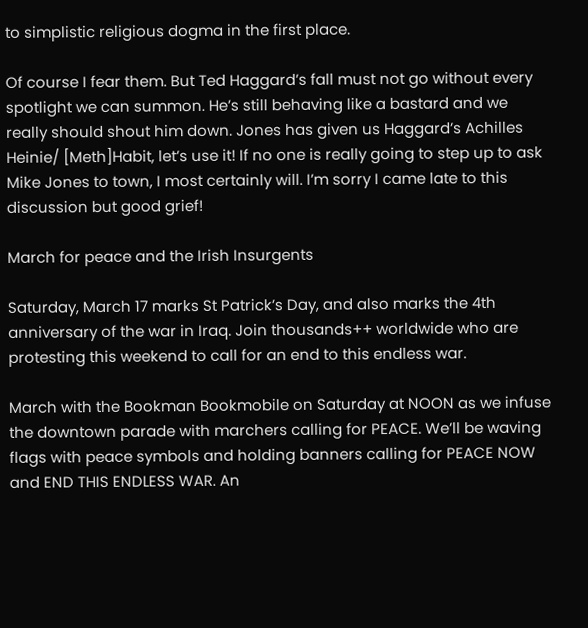to simplistic religious dogma in the first place.

Of course I fear them. But Ted Haggard’s fall must not go without every spotlight we can summon. He’s still behaving like a bastard and we really should shout him down. Jones has given us Haggard’s Achilles Heinie/ [Meth]Habit, let’s use it! If no one is really going to step up to ask Mike Jones to town, I most certainly will. I’m sorry I came late to this discussion but good grief!

March for peace and the Irish Insurgents

Saturday, March 17 marks St Patrick’s Day, and also marks the 4th anniversary of the war in Iraq. Join thousands++ worldwide who are protesting this weekend to call for an end to this endless war.

March with the Bookman Bookmobile on Saturday at NOON as we infuse the downtown parade with marchers calling for PEACE. We’ll be waving flags with peace symbols and holding banners calling for PEACE NOW and END THIS ENDLESS WAR. An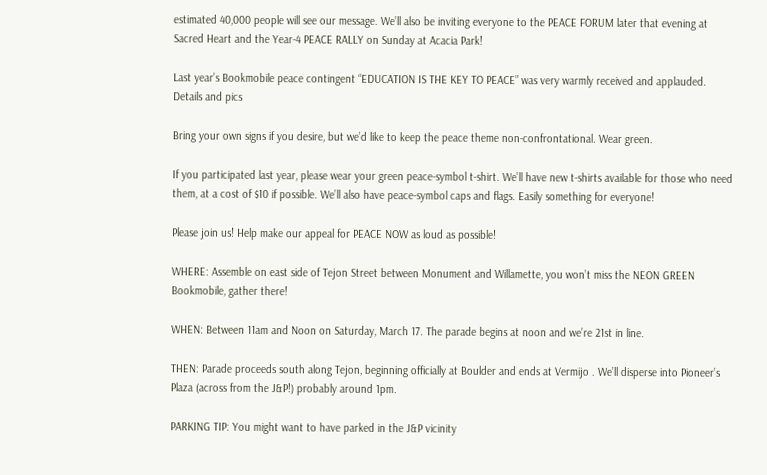estimated 40,000 people will see our message. We’ll also be inviting everyone to the PEACE FORUM later that evening at Sacred Heart and the Year-4 PEACE RALLY on Sunday at Acacia Park!

Last year’s Bookmobile peace contingent “EDUCATION IS THE KEY TO PEACE” was very warmly received and applauded. Details and pics

Bring your own signs if you desire, but we’d like to keep the peace theme non-confrontational. Wear green.

If you participated last year, please wear your green peace-symbol t-shirt. We’ll have new t-shirts available for those who need them, at a cost of $10 if possible. We’ll also have peace-symbol caps and flags. Easily something for everyone!

Please join us! Help make our appeal for PEACE NOW as loud as possible!

WHERE: Assemble on east side of Tejon Street between Monument and Willamette, you won’t miss the NEON GREEN Bookmobile, gather there!

WHEN: Between 11am and Noon on Saturday, March 17. The parade begins at noon and we’re 21st in line.

THEN: Parade proceeds south along Tejon, beginning officially at Boulder and ends at Vermijo . We’ll disperse into Pioneer’s Plaza (across from the J&P!) probably around 1pm.

PARKING TIP: You might want to have parked in the J&P vicinity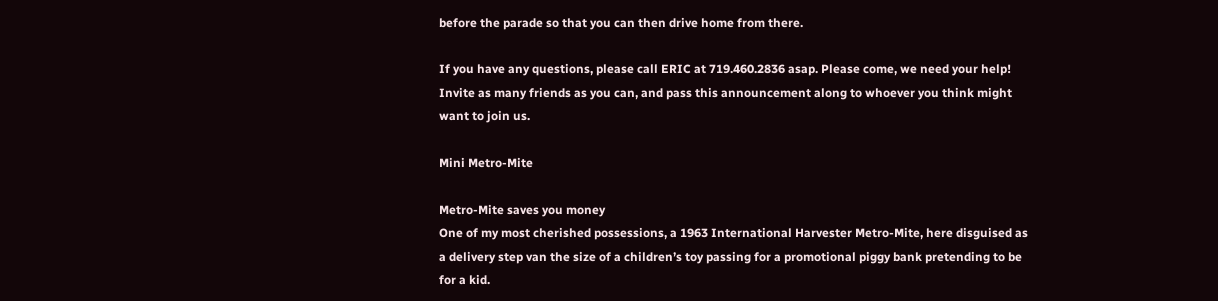before the parade so that you can then drive home from there.

If you have any questions, please call ERIC at 719.460.2836 asap. Please come, we need your help! Invite as many friends as you can, and pass this announcement along to whoever you think might want to join us.

Mini Metro-Mite

Metro-Mite saves you money
One of my most cherished possessions, a 1963 International Harvester Metro-Mite, here disguised as a delivery step van the size of a children’s toy passing for a promotional piggy bank pretending to be for a kid.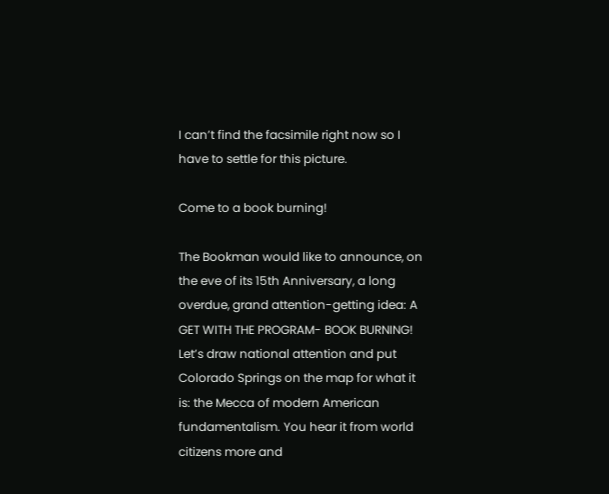I can’t find the facsimile right now so I have to settle for this picture.

Come to a book burning!

The Bookman would like to announce, on the eve of its 15th Anniversary, a long overdue, grand attention-getting idea: A GET WITH THE PROGRAM- BOOK BURNING!
Let’s draw national attention and put Colorado Springs on the map for what it is: the Mecca of modern American fundamentalism. You hear it from world citizens more and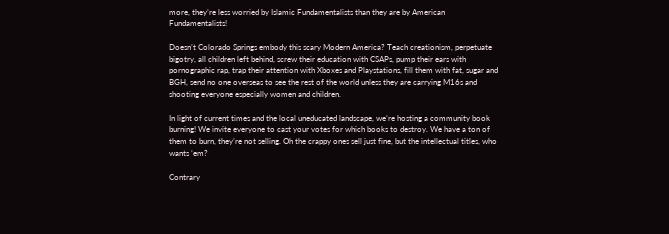more, they’re less worried by Islamic Fundamentalists than they are by American Fundamentalists!

Doesn’t Colorado Springs embody this scary Modern America? Teach creationism, perpetuate bigotry, all children left behind, screw their education with CSAPs, pump their ears with pornographic rap, trap their attention with Xboxes and Playstations, fill them with fat, sugar and BGH, send no one overseas to see the rest of the world unless they are carrying M16s and shooting everyone especially women and children.

In light of current times and the local uneducated landscape, we’re hosting a community book burning! We invite everyone to cast your votes for which books to destroy. We have a ton of them to burn, they’re not selling. Oh the crappy ones sell just fine, but the intellectual titles, who wants ’em?

Contrary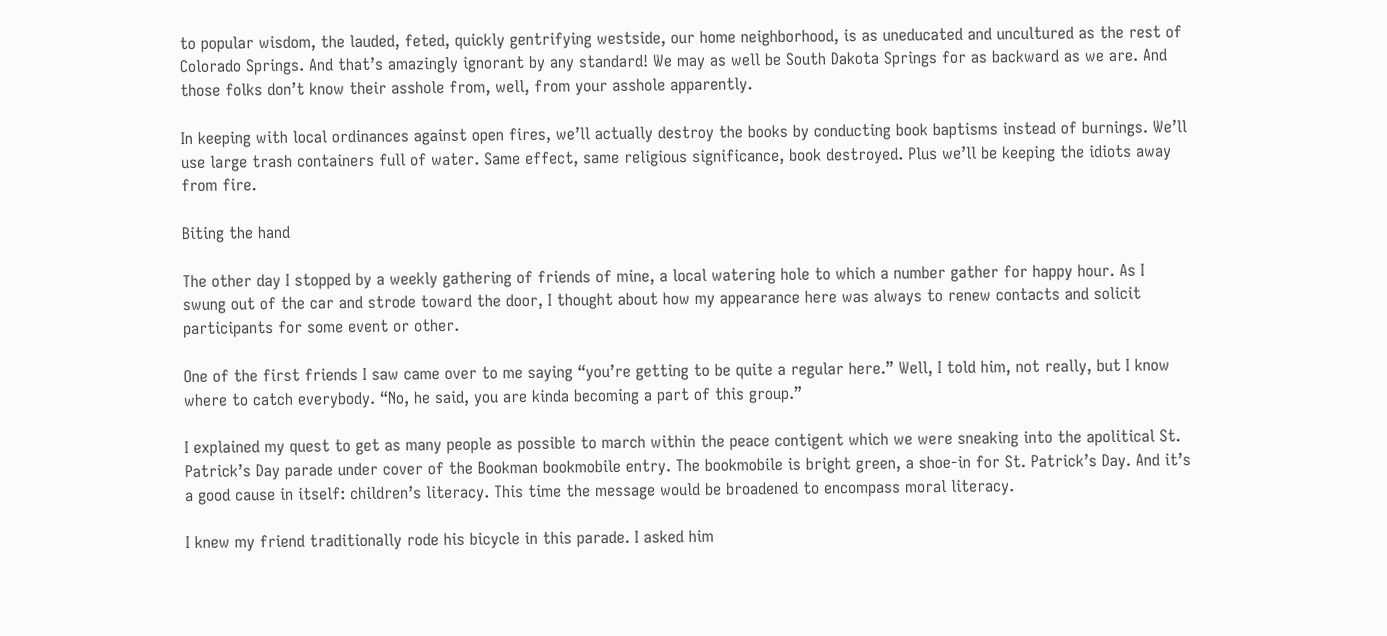to popular wisdom, the lauded, feted, quickly gentrifying westside, our home neighborhood, is as uneducated and uncultured as the rest of Colorado Springs. And that’s amazingly ignorant by any standard! We may as well be South Dakota Springs for as backward as we are. And those folks don’t know their asshole from, well, from your asshole apparently.

In keeping with local ordinances against open fires, we’ll actually destroy the books by conducting book baptisms instead of burnings. We’ll use large trash containers full of water. Same effect, same religious significance, book destroyed. Plus we’ll be keeping the idiots away from fire.

Biting the hand

The other day I stopped by a weekly gathering of friends of mine, a local watering hole to which a number gather for happy hour. As I swung out of the car and strode toward the door, I thought about how my appearance here was always to renew contacts and solicit participants for some event or other.

One of the first friends I saw came over to me saying “you’re getting to be quite a regular here.” Well, I told him, not really, but I know where to catch everybody. “No, he said, you are kinda becoming a part of this group.”

I explained my quest to get as many people as possible to march within the peace contigent which we were sneaking into the apolitical St. Patrick’s Day parade under cover of the Bookman bookmobile entry. The bookmobile is bright green, a shoe-in for St. Patrick’s Day. And it’s a good cause in itself: children’s literacy. This time the message would be broadened to encompass moral literacy.

I knew my friend traditionally rode his bicycle in this parade. I asked him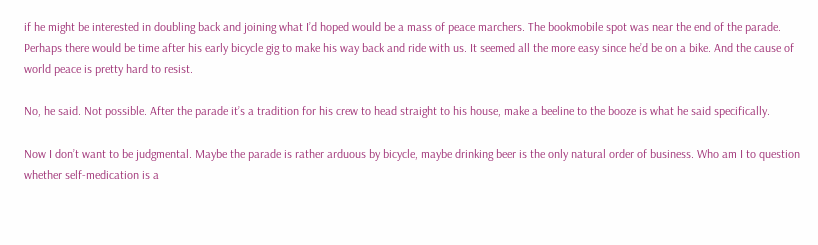if he might be interested in doubling back and joining what I’d hoped would be a mass of peace marchers. The bookmobile spot was near the end of the parade. Perhaps there would be time after his early bicycle gig to make his way back and ride with us. It seemed all the more easy since he’d be on a bike. And the cause of world peace is pretty hard to resist.

No, he said. Not possible. After the parade it’s a tradition for his crew to head straight to his house, make a beeline to the booze is what he said specifically.

Now I don’t want to be judgmental. Maybe the parade is rather arduous by bicycle, maybe drinking beer is the only natural order of business. Who am I to question whether self-medication is a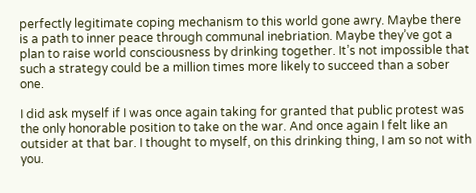perfectly legitimate coping mechanism to this world gone awry. Maybe there is a path to inner peace through communal inebriation. Maybe they’ve got a plan to raise world consciousness by drinking together. It’s not impossible that such a strategy could be a million times more likely to succeed than a sober one.

I did ask myself if I was once again taking for granted that public protest was the only honorable position to take on the war. And once again I felt like an outsider at that bar. I thought to myself, on this drinking thing, I am so not with you.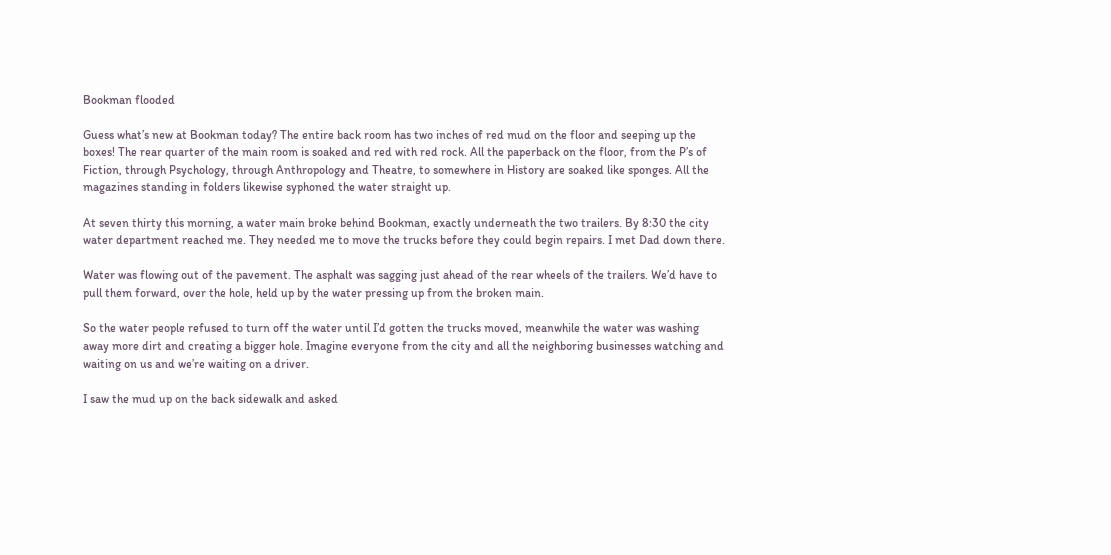Bookman flooded

Guess what’s new at Bookman today? The entire back room has two inches of red mud on the floor and seeping up the boxes! The rear quarter of the main room is soaked and red with red rock. All the paperback on the floor, from the P’s of Fiction, through Psychology, through Anthropology and Theatre, to somewhere in History are soaked like sponges. All the magazines standing in folders likewise syphoned the water straight up.

At seven thirty this morning, a water main broke behind Bookman, exactly underneath the two trailers. By 8:30 the city water department reached me. They needed me to move the trucks before they could begin repairs. I met Dad down there.

Water was flowing out of the pavement. The asphalt was sagging just ahead of the rear wheels of the trailers. We’d have to pull them forward, over the hole, held up by the water pressing up from the broken main.

So the water people refused to turn off the water until I’d gotten the trucks moved, meanwhile the water was washing away more dirt and creating a bigger hole. Imagine everyone from the city and all the neighboring businesses watching and waiting on us and we’re waiting on a driver.

I saw the mud up on the back sidewalk and asked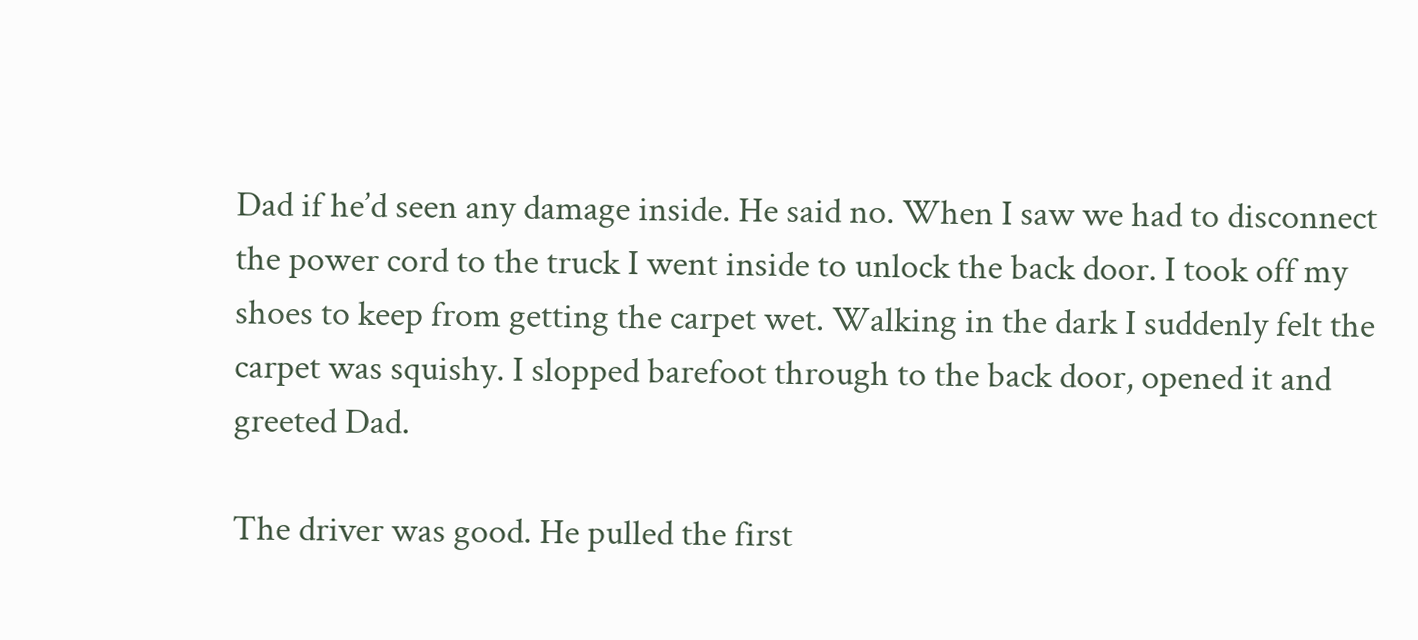Dad if he’d seen any damage inside. He said no. When I saw we had to disconnect the power cord to the truck I went inside to unlock the back door. I took off my shoes to keep from getting the carpet wet. Walking in the dark I suddenly felt the carpet was squishy. I slopped barefoot through to the back door, opened it and greeted Dad.

The driver was good. He pulled the first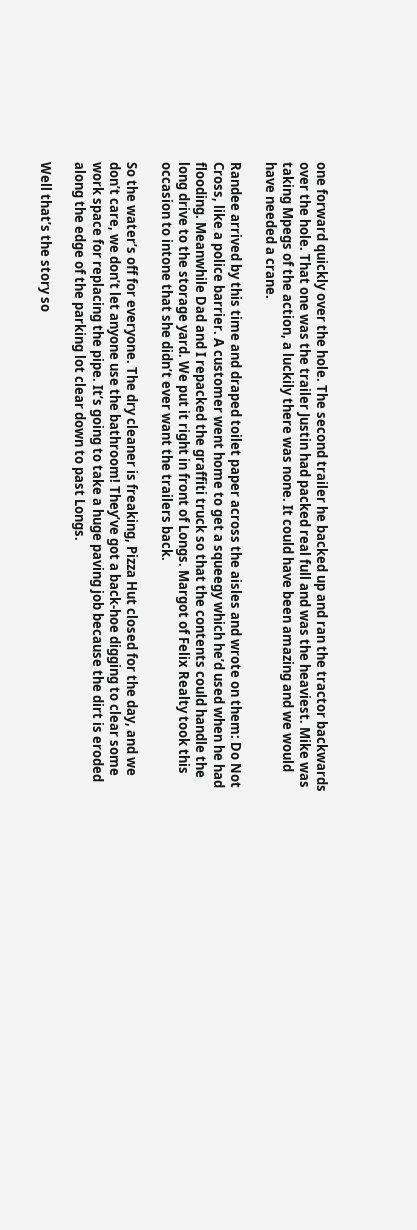one forward quickly over the hole. The second trailer he backed up and ran the tractor backwards over the hole. That one was the trailer Justin had packed real full and was the heaviest. Mike was taking Mpegs of the action, a luckily there was none. It could have been amazing and we would have needed a crane.

Randee arrived by this time and draped toilet paper across the aisles and wrote on them: Do Not Cross, like a police barrier. A customer went home to get a squeegy which he’d used when he had flooding. Meanwhile Dad and I repacked the graffiti truck so that the contents could handle the long drive to the storage yard. We put it right in front of Longs. Margot of Felix Realty took this occasion to intone that she didn’t ever want the trailers back.

So the water’s off for everyone. The dry cleaner is freaking, Pizza Hut closed for the day, and we don’t care, we don’t let anyone use the bathroom! They’ve got a back-hoe digging to clear some work space for replacing the pipe. It’s going to take a huge paving job because the dirt is eroded along the edge of the parking lot clear down to past Longs.

Well that’s the story so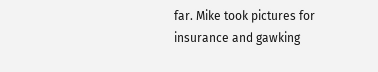far. Mike took pictures for insurance and gawking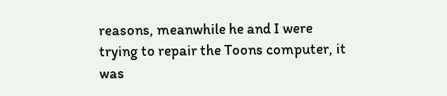reasons, meanwhile he and I were trying to repair the Toons computer, it was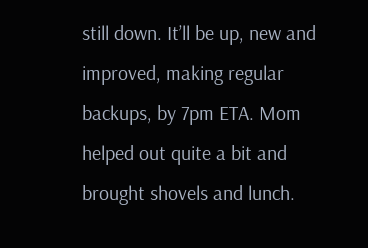still down. It’ll be up, new and improved, making regular backups, by 7pm ETA. Mom helped out quite a bit and brought shovels and lunch.